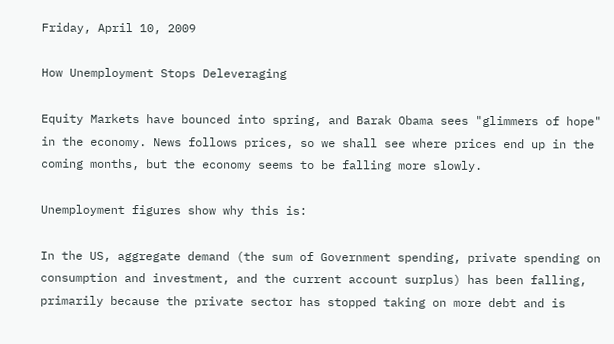Friday, April 10, 2009

How Unemployment Stops Deleveraging

Equity Markets have bounced into spring, and Barak Obama sees "glimmers of hope" in the economy. News follows prices, so we shall see where prices end up in the coming months, but the economy seems to be falling more slowly.

Unemployment figures show why this is:

In the US, aggregate demand (the sum of Government spending, private spending on consumption and investment, and the current account surplus) has been falling, primarily because the private sector has stopped taking on more debt and is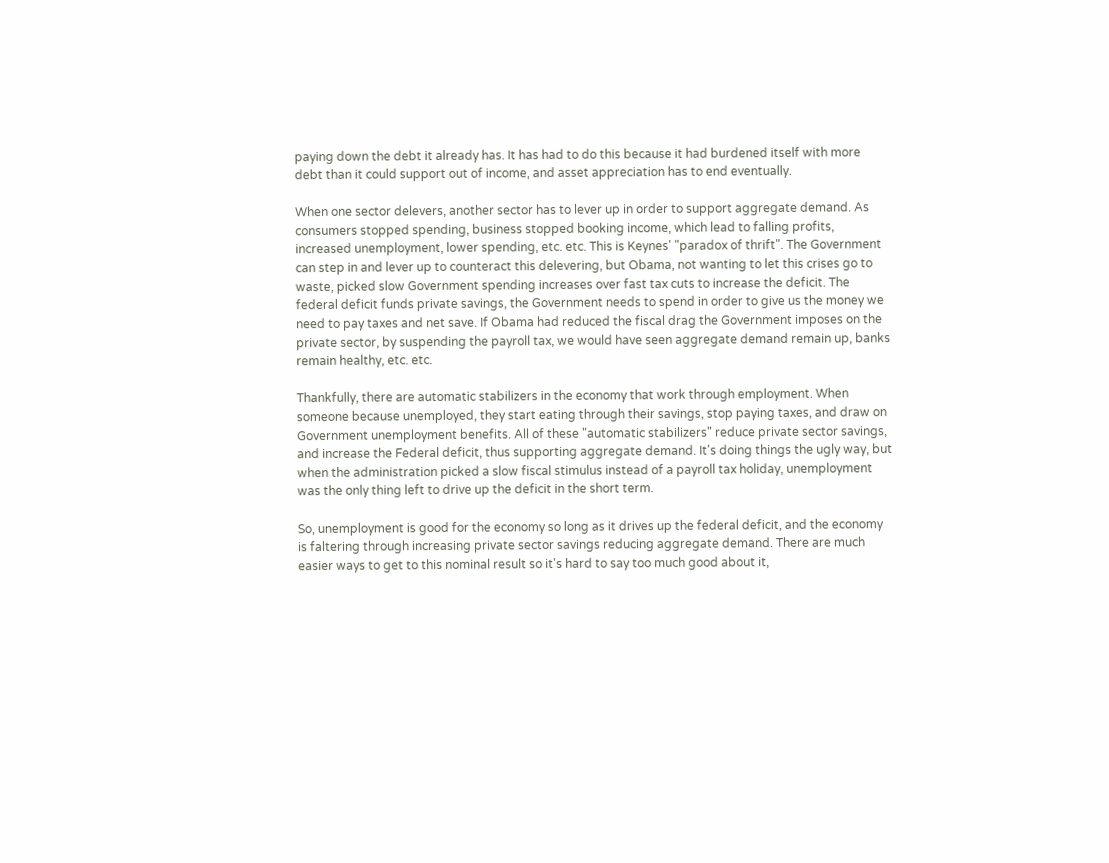paying down the debt it already has. It has had to do this because it had burdened itself with more debt than it could support out of income, and asset appreciation has to end eventually.

When one sector delevers, another sector has to lever up in order to support aggregate demand. As consumers stopped spending, business stopped booking income, which lead to falling profits, increased unemployment, lower spending, etc. etc. This is Keynes' "paradox of thrift". The Government can step in and lever up to counteract this delevering, but Obama, not wanting to let this crises go to waste, picked slow Government spending increases over fast tax cuts to increase the deficit. The federal deficit funds private savings, the Government needs to spend in order to give us the money we need to pay taxes and net save. If Obama had reduced the fiscal drag the Government imposes on the private sector, by suspending the payroll tax, we would have seen aggregate demand remain up, banks remain healthy, etc. etc.

Thankfully, there are automatic stabilizers in the economy that work through employment. When someone because unemployed, they start eating through their savings, stop paying taxes, and draw on Government unemployment benefits. All of these "automatic stabilizers" reduce private sector savings, and increase the Federal deficit, thus supporting aggregate demand. It's doing things the ugly way, but when the administration picked a slow fiscal stimulus instead of a payroll tax holiday, unemployment was the only thing left to drive up the deficit in the short term.

So, unemployment is good for the economy so long as it drives up the federal deficit, and the economy is faltering through increasing private sector savings reducing aggregate demand. There are much easier ways to get to this nominal result so it's hard to say too much good about it,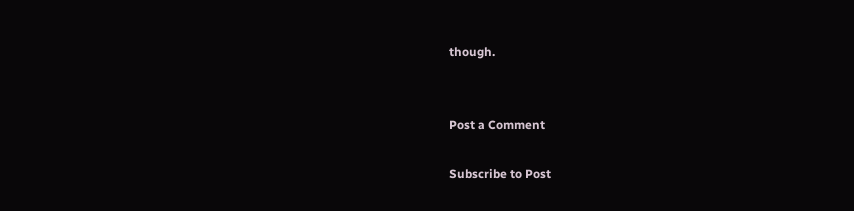though.


Post a Comment

Subscribe to Post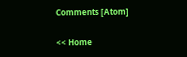Comments [Atom]

<< Home